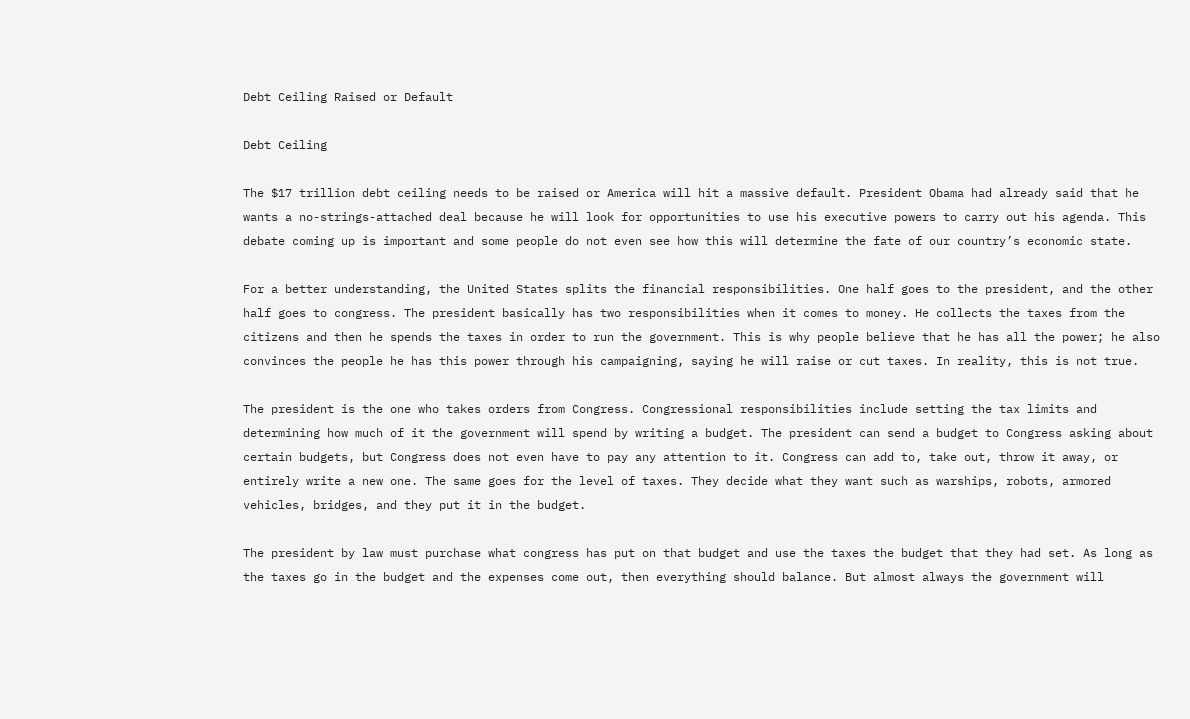Debt Ceiling Raised or Default

Debt Ceiling

The $17 trillion debt ceiling needs to be raised or America will hit a massive default. President Obama had already said that he wants a no-strings-attached deal because he will look for opportunities to use his executive powers to carry out his agenda. This debate coming up is important and some people do not even see how this will determine the fate of our country’s economic state.

For a better understanding, the United States splits the financial responsibilities. One half goes to the president, and the other half goes to congress. The president basically has two responsibilities when it comes to money. He collects the taxes from the citizens and then he spends the taxes in order to run the government. This is why people believe that he has all the power; he also convinces the people he has this power through his campaigning, saying he will raise or cut taxes. In reality, this is not true.

The president is the one who takes orders from Congress. Congressional responsibilities include setting the tax limits and determining how much of it the government will spend by writing a budget. The president can send a budget to Congress asking about certain budgets, but Congress does not even have to pay any attention to it. Congress can add to, take out, throw it away, or entirely write a new one. The same goes for the level of taxes. They decide what they want such as warships, robots, armored vehicles, bridges, and they put it in the budget.

The president by law must purchase what congress has put on that budget and use the taxes the budget that they had set. As long as the taxes go in the budget and the expenses come out, then everything should balance. But almost always the government will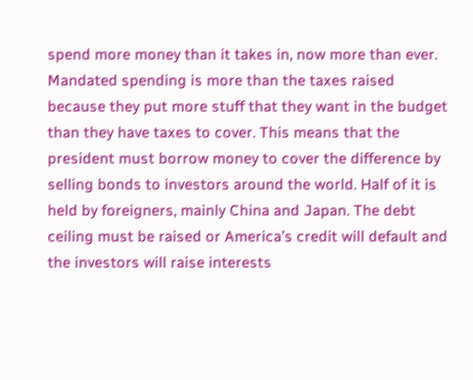spend more money than it takes in, now more than ever. Mandated spending is more than the taxes raised because they put more stuff that they want in the budget than they have taxes to cover. This means that the president must borrow money to cover the difference by selling bonds to investors around the world. Half of it is held by foreigners, mainly China and Japan. The debt ceiling must be raised or America’s credit will default and the investors will raise interests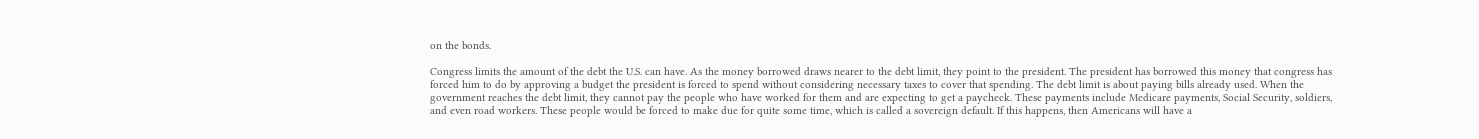on the bonds.

Congress limits the amount of the debt the U.S. can have. As the money borrowed draws nearer to the debt limit, they point to the president. The president has borrowed this money that congress has forced him to do by approving a budget the president is forced to spend without considering necessary taxes to cover that spending. The debt limit is about paying bills already used. When the government reaches the debt limit, they cannot pay the people who have worked for them and are expecting to get a paycheck. These payments include Medicare payments, Social Security, soldiers, and even road workers. These people would be forced to make due for quite some time, which is called a sovereign default. If this happens, then Americans will have a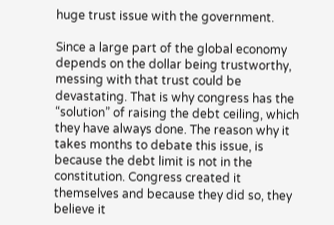huge trust issue with the government.

Since a large part of the global economy depends on the dollar being trustworthy, messing with that trust could be devastating. That is why congress has the “solution” of raising the debt ceiling, which they have always done. The reason why it takes months to debate this issue, is because the debt limit is not in the constitution. Congress created it themselves and because they did so, they believe it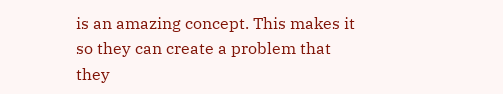is an amazing concept. This makes it so they can create a problem that they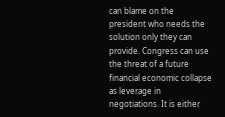can blame on the president who needs the solution only they can provide. Congress can use the threat of a future financial economic collapse as leverage in negotiations. It is either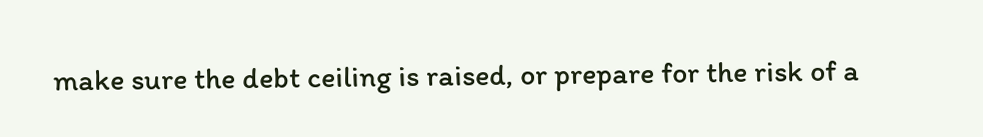make sure the debt ceiling is raised, or prepare for the risk of a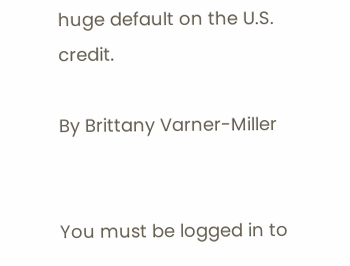huge default on the U.S. credit.

By Brittany Varner-Miller


You must be logged in to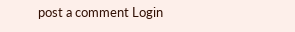post a comment Login